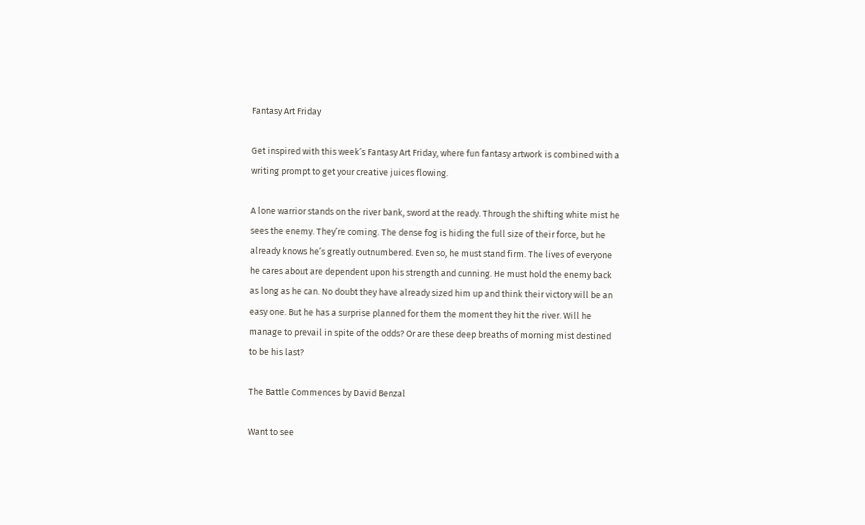Fantasy Art Friday

Get inspired with this week’s Fantasy Art Friday, where fun fantasy artwork is combined with a writing prompt to get your creative juices flowing.

A lone warrior stands on the river bank, sword at the ready. Through the shifting white mist he sees the enemy. They’re coming. The dense fog is hiding the full size of their force, but he already knows he’s greatly outnumbered. Even so, he must stand firm. The lives of everyone he cares about are dependent upon his strength and cunning. He must hold the enemy back as long as he can. No doubt they have already sized him up and think their victory will be an easy one. But he has a surprise planned for them the moment they hit the river. Will he manage to prevail in spite of the odds? Or are these deep breaths of morning mist destined to be his last?

The Battle Commences by David Benzal

Want to see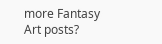more Fantasy Art posts?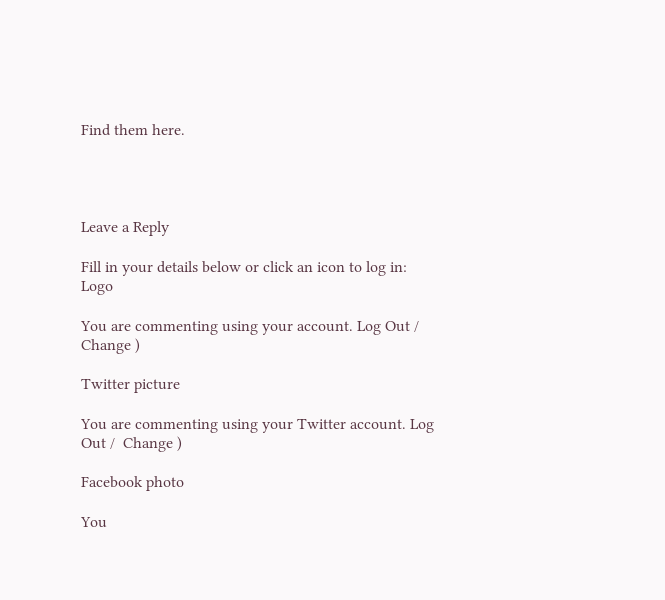Find them here.




Leave a Reply

Fill in your details below or click an icon to log in: Logo

You are commenting using your account. Log Out /  Change )

Twitter picture

You are commenting using your Twitter account. Log Out /  Change )

Facebook photo

You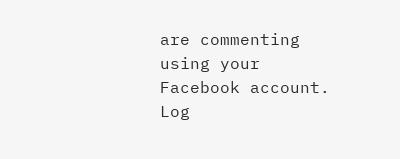are commenting using your Facebook account. Log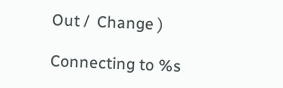Out /  Change )

Connecting to %s